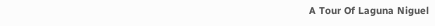A Tour Of Laguna Niguel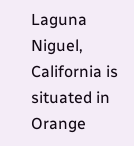Laguna Niguel, California is situated in Orange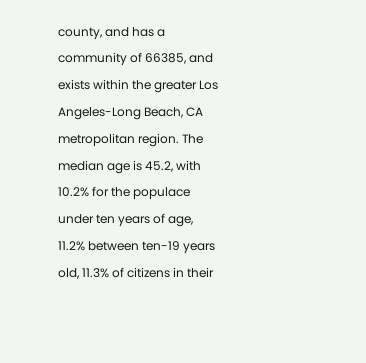county, and has a community of 66385, and exists within the greater Los Angeles-Long Beach, CA metropolitan region. The median age is 45.2, with 10.2% for the populace under ten years of age, 11.2% between ten-19 years old, 11.3% of citizens in their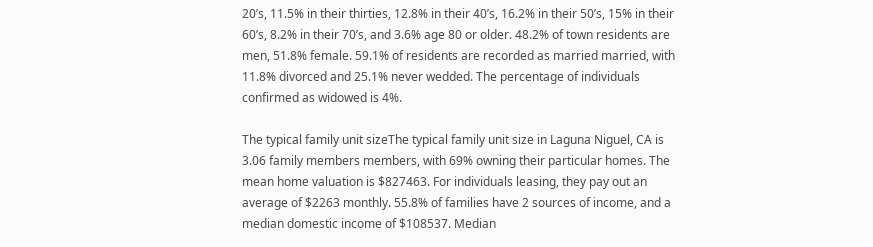20’s, 11.5% in their thirties, 12.8% in their 40’s, 16.2% in their 50’s, 15% in their 60’s, 8.2% in their 70’s, and 3.6% age 80 or older. 48.2% of town residents are men, 51.8% female. 59.1% of residents are recorded as married married, with 11.8% divorced and 25.1% never wedded. The percentage of individuals confirmed as widowed is 4%.

The typical family unit sizeThe typical family unit size in Laguna Niguel, CA is 3.06 family members members, with 69% owning their particular homes. The mean home valuation is $827463. For individuals leasing, they pay out an average of $2263 monthly. 55.8% of families have 2 sources of income, and a median domestic income of $108537. Median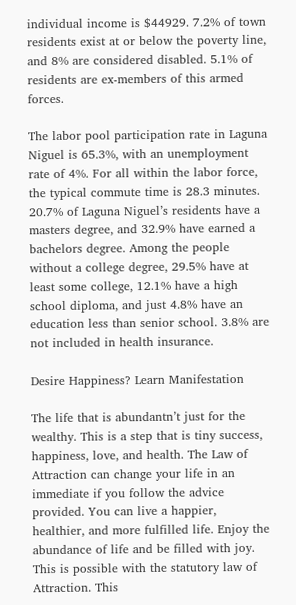individual income is $44929. 7.2% of town residents exist at or below the poverty line, and 8% are considered disabled. 5.1% of residents are ex-members of this armed forces.

The labor pool participation rate in Laguna Niguel is 65.3%, with an unemployment rate of 4%. For all within the labor force, the typical commute time is 28.3 minutes. 20.7% of Laguna Niguel’s residents have a masters degree, and 32.9% have earned a bachelors degree. Among the people without a college degree, 29.5% have at least some college, 12.1% have a high school diploma, and just 4.8% have an education less than senior school. 3.8% are not included in health insurance.

Desire Happiness? Learn Manifestation

The life that is abundantn’t just for the wealthy. This is a step that is tiny success, happiness, love, and health. The Law of Attraction can change your life in an immediate if you follow the advice provided. You can live a happier, healthier, and more fulfilled life. Enjoy the abundance of life and be filled with joy. This is possible with the statutory law of Attraction. This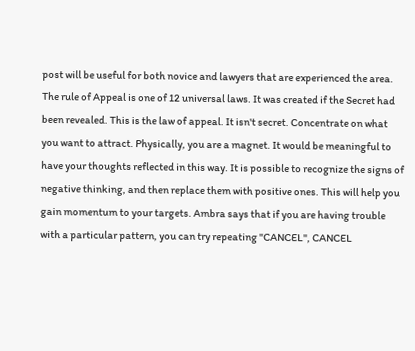post will be useful for both novice and lawyers that are experienced the area. The rule of Appeal is one of 12 universal laws. It was created if the Secret had been revealed. This is the law of appeal. It isn't secret. Concentrate on what you want to attract. Physically, you are a magnet. It would be meaningful to have your thoughts reflected in this way. It is possible to recognize the signs of negative thinking, and then replace them with positive ones. This will help you gain momentum to your targets. Ambra says that if you are having trouble with a particular pattern, you can try repeating "CANCEL", CANCEL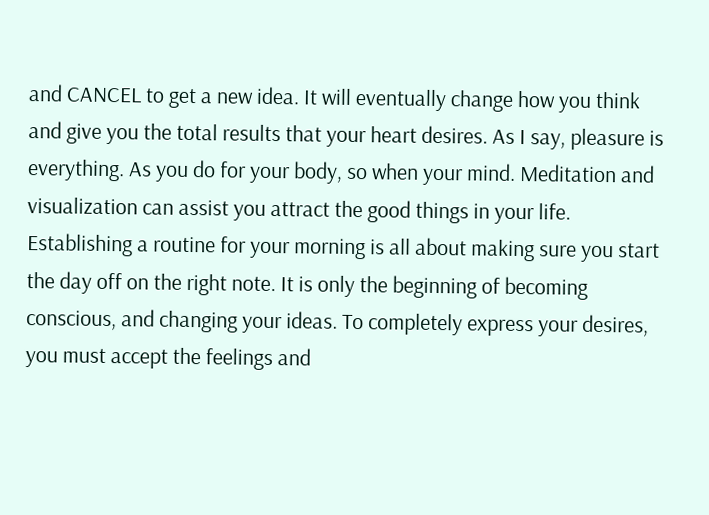and CANCEL to get a new idea. It will eventually change how you think and give you the total results that your heart desires. As I say, pleasure is everything. As you do for your body, so when your mind. Meditation and visualization can assist you attract the good things in your life. Establishing a routine for your morning is all about making sure you start the day off on the right note. It is only the beginning of becoming conscious, and changing your ideas. To completely express your desires, you must accept the feelings and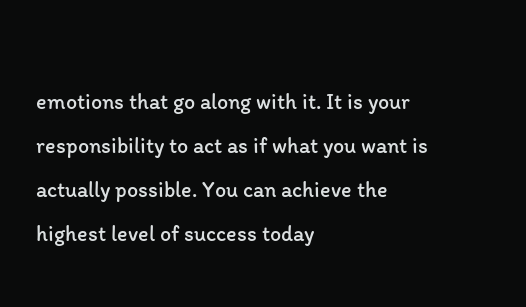emotions that go along with it. It is your responsibility to act as if what you want is actually possible. You can achieve the highest level of success today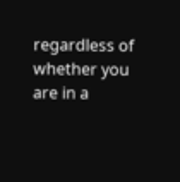regardless of whether you are in a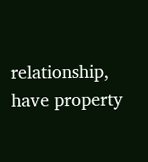relationship, have property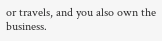or travels, and you also own the business.